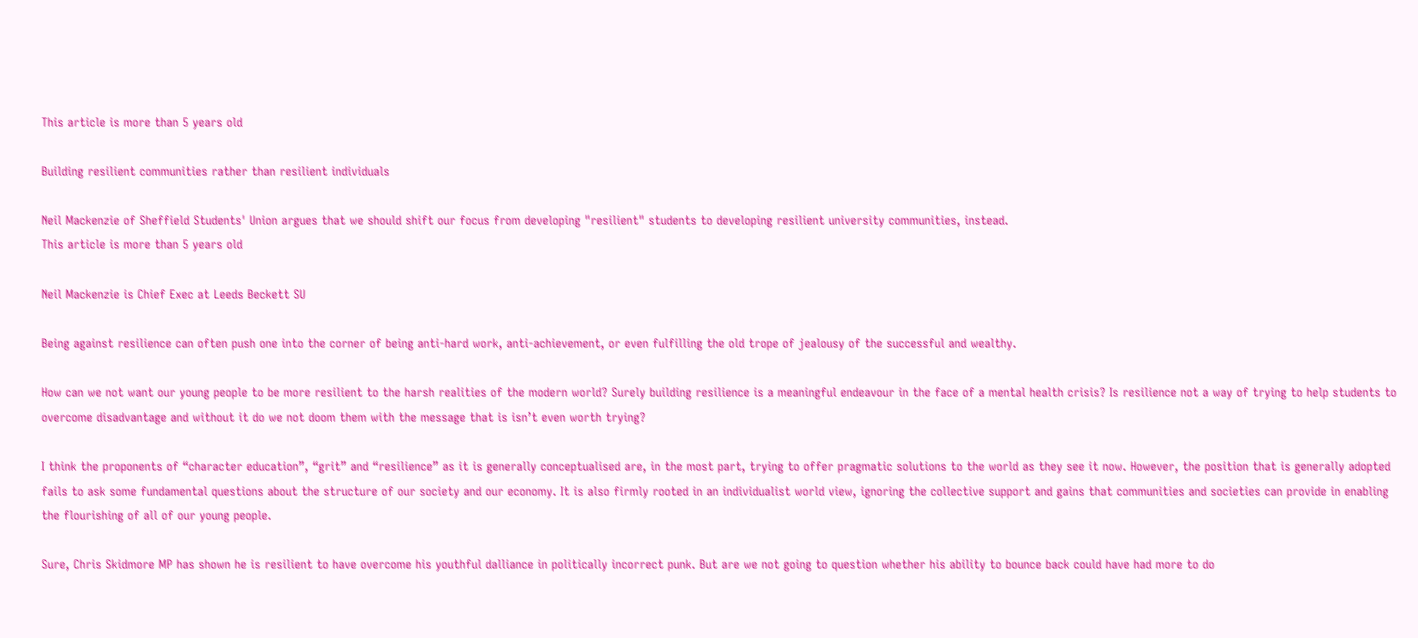This article is more than 5 years old

Building resilient communities rather than resilient individuals

Neil Mackenzie of Sheffield Students' Union argues that we should shift our focus from developing "resilient" students to developing resilient university communities, instead.
This article is more than 5 years old

Neil Mackenzie is Chief Exec at Leeds Beckett SU

Being against resilience can often push one into the corner of being anti-hard work, anti-achievement, or even fulfilling the old trope of jealousy of the successful and wealthy.

How can we not want our young people to be more resilient to the harsh realities of the modern world? Surely building resilience is a meaningful endeavour in the face of a mental health crisis? Is resilience not a way of trying to help students to overcome disadvantage and without it do we not doom them with the message that is isn’t even worth trying?

I think the proponents of “character education”, “grit” and “resilience” as it is generally conceptualised are, in the most part, trying to offer pragmatic solutions to the world as they see it now. However, the position that is generally adopted fails to ask some fundamental questions about the structure of our society and our economy. It is also firmly rooted in an individualist world view, ignoring the collective support and gains that communities and societies can provide in enabling the flourishing of all of our young people.

Sure, Chris Skidmore MP has shown he is resilient to have overcome his youthful dalliance in politically incorrect punk. But are we not going to question whether his ability to bounce back could have had more to do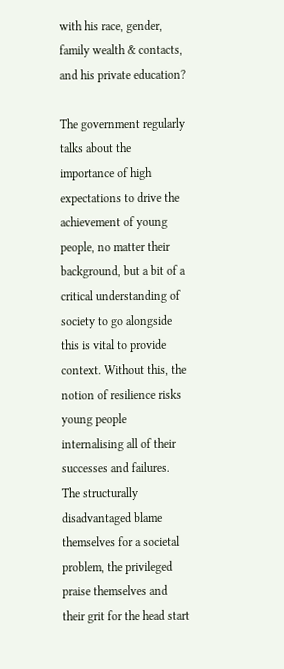with his race, gender, family wealth & contacts, and his private education?

The government regularly talks about the importance of high expectations to drive the achievement of young people, no matter their background, but a bit of a critical understanding of society to go alongside this is vital to provide context. Without this, the notion of resilience risks young people internalising all of their successes and failures. The structurally disadvantaged blame themselves for a societal problem, the privileged praise themselves and their grit for the head start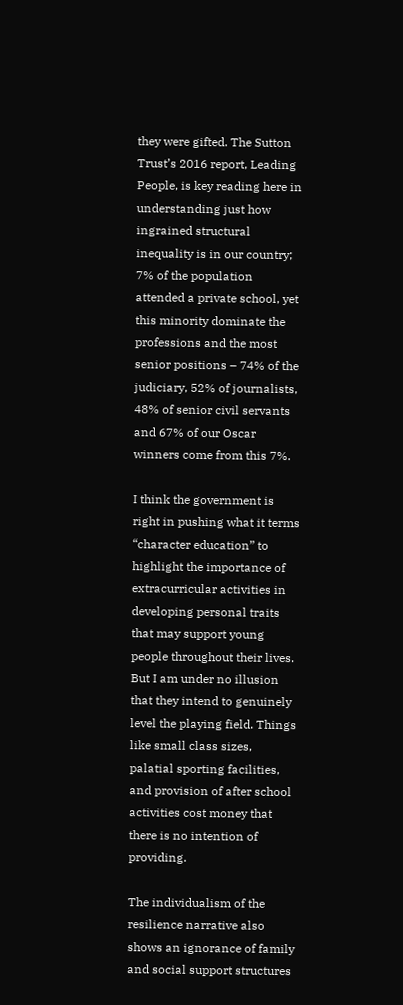they were gifted. The Sutton Trust’s 2016 report, Leading People, is key reading here in understanding just how ingrained structural inequality is in our country; 7% of the population attended a private school, yet this minority dominate the professions and the most senior positions – 74% of the judiciary, 52% of journalists, 48% of senior civil servants and 67% of our Oscar winners come from this 7%.

I think the government is right in pushing what it terms “character education” to highlight the importance of extracurricular activities in developing personal traits that may support young people throughout their lives. But I am under no illusion that they intend to genuinely level the playing field. Things like small class sizes, palatial sporting facilities, and provision of after school activities cost money that there is no intention of providing.

The individualism of the resilience narrative also shows an ignorance of family and social support structures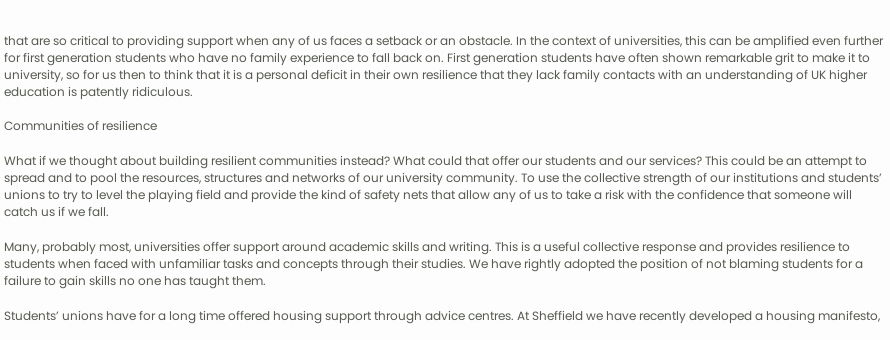that are so critical to providing support when any of us faces a setback or an obstacle. In the context of universities, this can be amplified even further for first generation students who have no family experience to fall back on. First generation students have often shown remarkable grit to make it to university, so for us then to think that it is a personal deficit in their own resilience that they lack family contacts with an understanding of UK higher education is patently ridiculous.

Communities of resilience

What if we thought about building resilient communities instead? What could that offer our students and our services? This could be an attempt to spread and to pool the resources, structures and networks of our university community. To use the collective strength of our institutions and students’ unions to try to level the playing field and provide the kind of safety nets that allow any of us to take a risk with the confidence that someone will catch us if we fall.

Many, probably most, universities offer support around academic skills and writing. This is a useful collective response and provides resilience to students when faced with unfamiliar tasks and concepts through their studies. We have rightly adopted the position of not blaming students for a failure to gain skills no one has taught them.

Students’ unions have for a long time offered housing support through advice centres. At Sheffield we have recently developed a housing manifesto,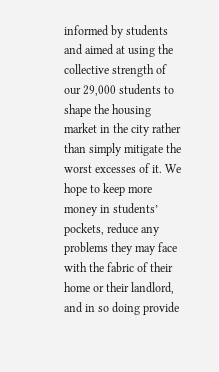informed by students and aimed at using the collective strength of our 29,000 students to shape the housing market in the city rather than simply mitigate the worst excesses of it. We hope to keep more money in students’ pockets, reduce any problems they may face with the fabric of their home or their landlord, and in so doing provide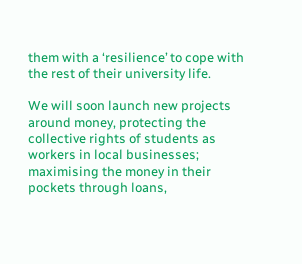them with a ‘resilience’ to cope with the rest of their university life.

We will soon launch new projects around money, protecting the collective rights of students as workers in local businesses; maximising the money in their pockets through loans,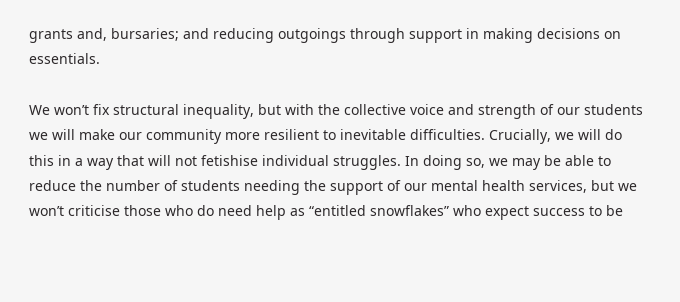grants and, bursaries; and reducing outgoings through support in making decisions on essentials.

We won’t fix structural inequality, but with the collective voice and strength of our students we will make our community more resilient to inevitable difficulties. Crucially, we will do this in a way that will not fetishise individual struggles. In doing so, we may be able to reduce the number of students needing the support of our mental health services, but we won’t criticise those who do need help as “entitled snowflakes” who expect success to be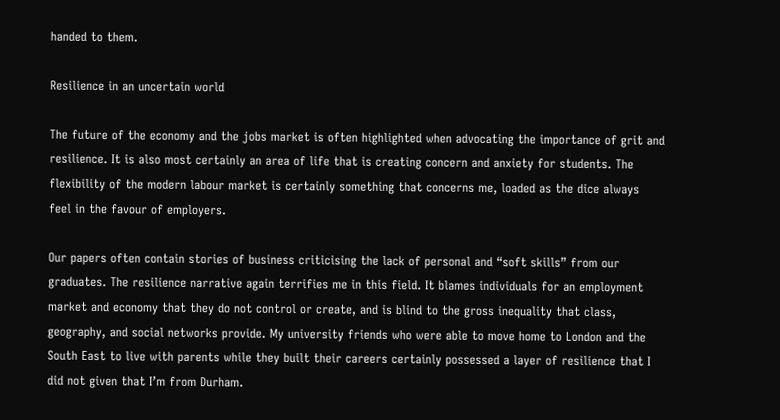handed to them.

Resilience in an uncertain world

The future of the economy and the jobs market is often highlighted when advocating the importance of grit and resilience. It is also most certainly an area of life that is creating concern and anxiety for students. The flexibility of the modern labour market is certainly something that concerns me, loaded as the dice always feel in the favour of employers.

Our papers often contain stories of business criticising the lack of personal and “soft skills” from our graduates. The resilience narrative again terrifies me in this field. It blames individuals for an employment market and economy that they do not control or create, and is blind to the gross inequality that class, geography, and social networks provide. My university friends who were able to move home to London and the South East to live with parents while they built their careers certainly possessed a layer of resilience that I did not given that I’m from Durham.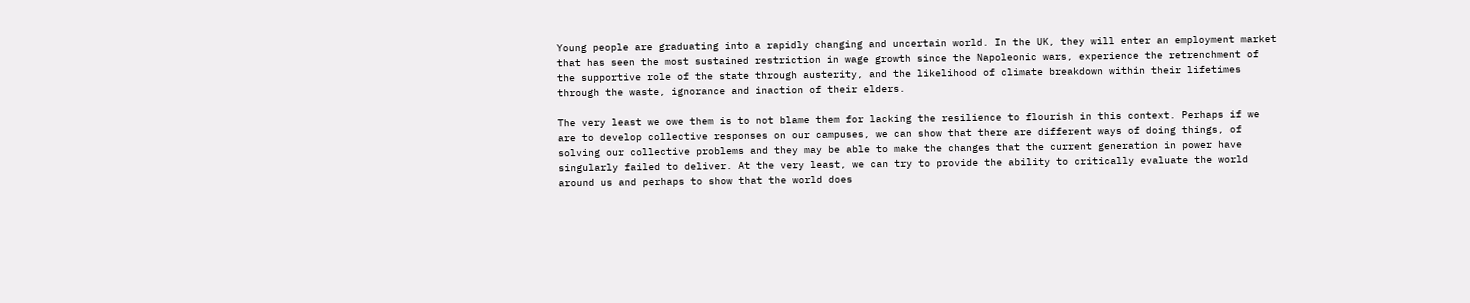Young people are graduating into a rapidly changing and uncertain world. In the UK, they will enter an employment market that has seen the most sustained restriction in wage growth since the Napoleonic wars, experience the retrenchment of the supportive role of the state through austerity, and the likelihood of climate breakdown within their lifetimes through the waste, ignorance and inaction of their elders.

The very least we owe them is to not blame them for lacking the resilience to flourish in this context. Perhaps if we are to develop collective responses on our campuses, we can show that there are different ways of doing things, of solving our collective problems and they may be able to make the changes that the current generation in power have singularly failed to deliver. At the very least, we can try to provide the ability to critically evaluate the world around us and perhaps to show that the world does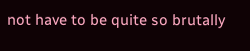not have to be quite so brutally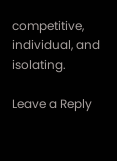competitive, individual, and isolating.

Leave a Reply